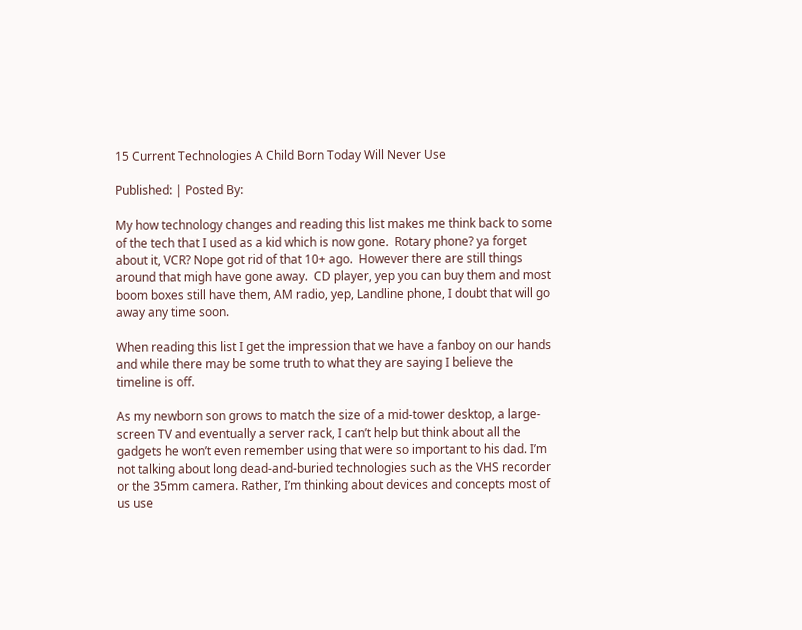15 Current Technologies A Child Born Today Will Never Use

Published: | Posted By:

My how technology changes and reading this list makes me think back to some of the tech that I used as a kid which is now gone.  Rotary phone? ya forget about it, VCR? Nope got rid of that 10+ ago.  However there are still things around that migh have gone away.  CD player, yep you can buy them and most boom boxes still have them, AM radio, yep, Landline phone, I doubt that will go away any time soon.

When reading this list I get the impression that we have a fanboy on our hands and while there may be some truth to what they are saying I believe the timeline is off.

As my newborn son grows to match the size of a mid-tower desktop, a large-screen TV and eventually a server rack, I can’t help but think about all the gadgets he won’t even remember using that were so important to his dad. I’m not talking about long dead-and-buried technologies such as the VHS recorder or the 35mm camera. Rather, I’m thinking about devices and concepts most of us use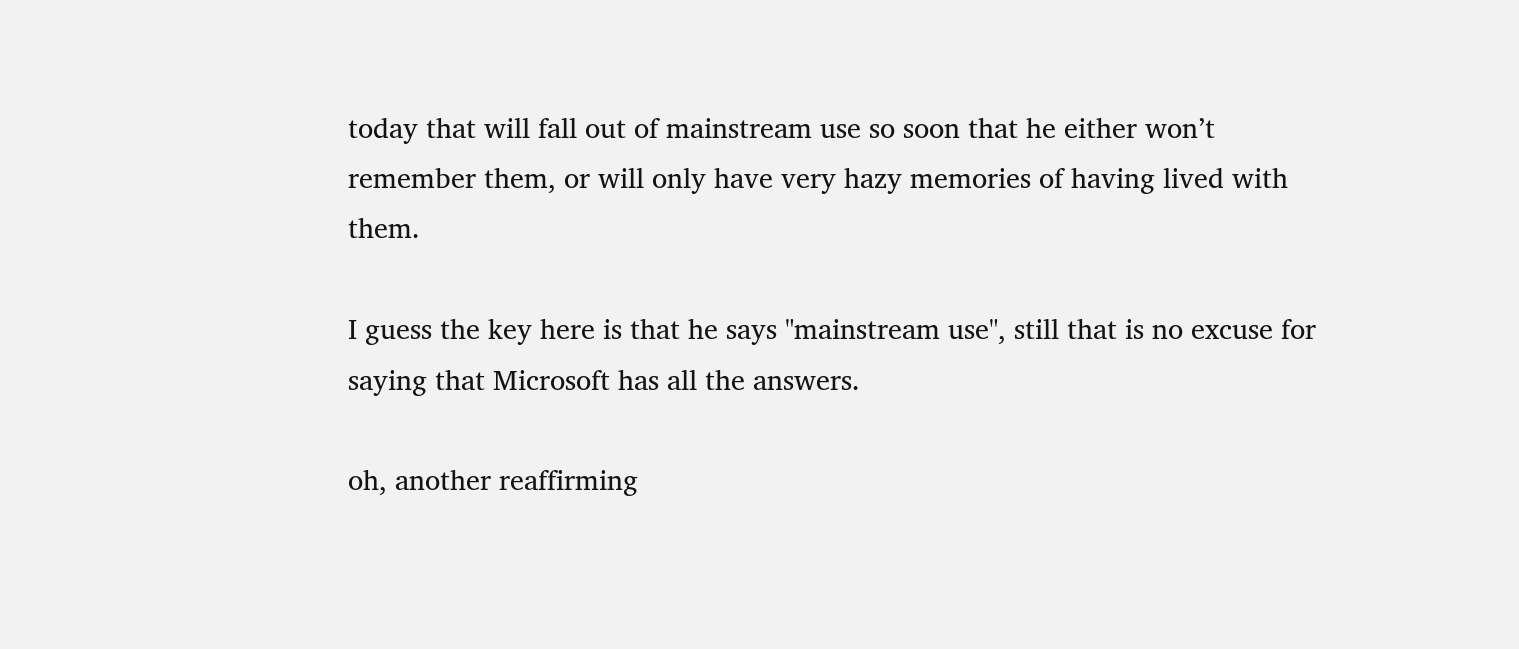today that will fall out of mainstream use so soon that he either won’t remember them, or will only have very hazy memories of having lived with them.

I guess the key here is that he says "mainstream use", still that is no excuse for saying that Microsoft has all the answers.

oh, another reaffirming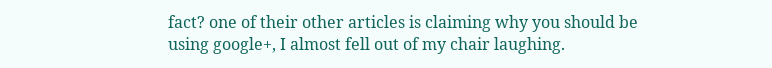fact? one of their other articles is claiming why you should be using google+, I almost fell out of my chair laughing.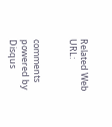Related Web URL:


comments powered by Disqus